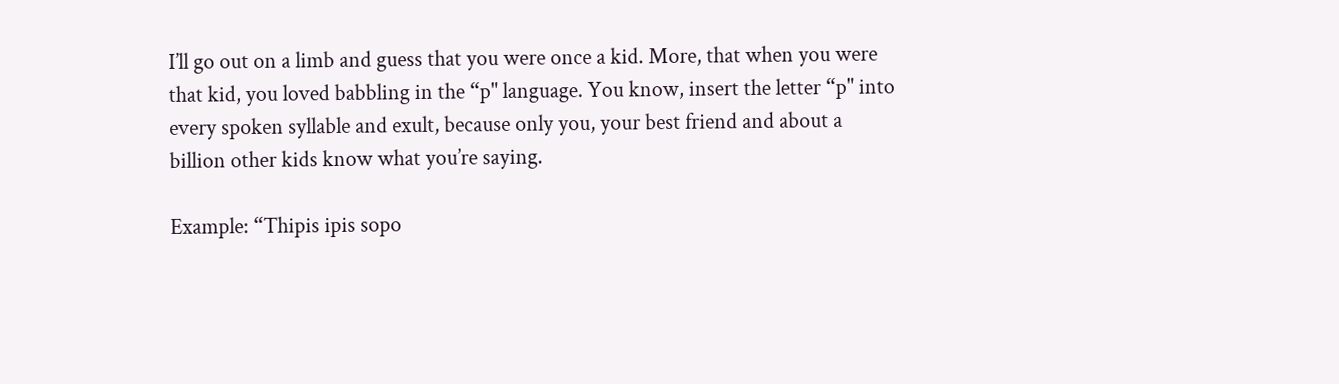I’ll go out on a limb and guess that you were once a kid. More, that when you were that kid, you loved babbling in the “p" language. You know, insert the letter “p" into every spoken syllable and exult, because only you, your best friend and about a billion other kids know what you’re saying.

Example: “Thipis ipis sopo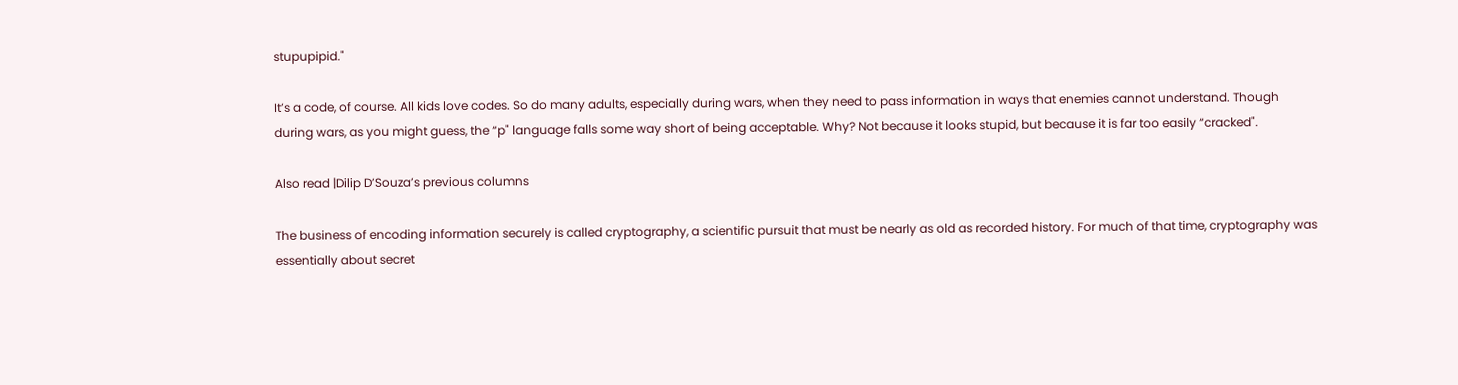stupupipid."

It’s a code, of course. All kids love codes. So do many adults, especially during wars, when they need to pass information in ways that enemies cannot understand. Though during wars, as you might guess, the “p" language falls some way short of being acceptable. Why? Not because it looks stupid, but because it is far too easily “cracked".

Also read |Dilip D’Souza’s previous columns

The business of encoding information securely is called cryptography, a scientific pursuit that must be nearly as old as recorded history. For much of that time, cryptography was essentially about secret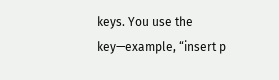keys. You use the key—example, “insert p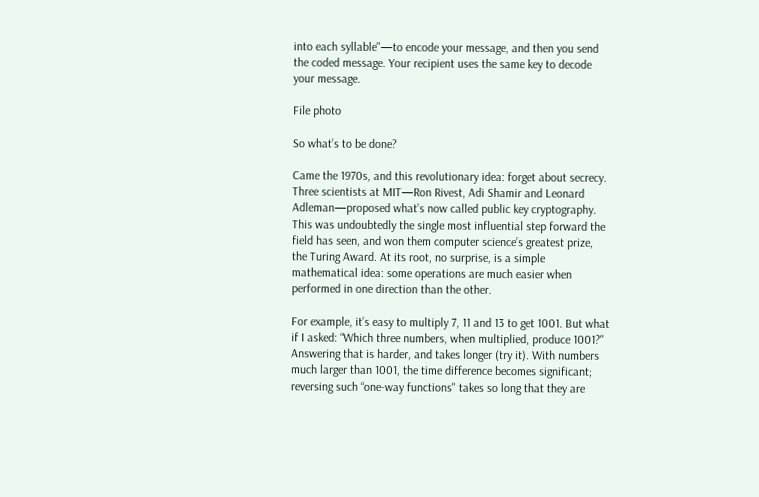into each syllable"—to encode your message, and then you send the coded message. Your recipient uses the same key to decode your message.

File photo

So what’s to be done?

Came the 1970s, and this revolutionary idea: forget about secrecy. Three scientists at MIT—Ron Rivest, Adi Shamir and Leonard Adleman—proposed what’s now called public key cryptography. This was undoubtedly the single most influential step forward the field has seen, and won them computer science’s greatest prize, the Turing Award. At its root, no surprise, is a simple mathematical idea: some operations are much easier when performed in one direction than the other.

For example, it’s easy to multiply 7, 11 and 13 to get 1001. But what if I asked: “Which three numbers, when multiplied, produce 1001?" Answering that is harder, and takes longer (try it). With numbers much larger than 1001, the time difference becomes significant; reversing such “one-way functions" takes so long that they are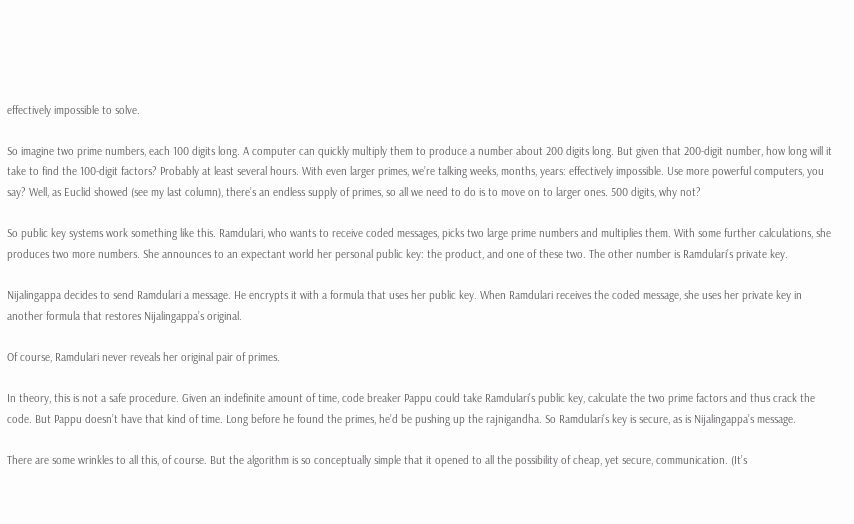effectively impossible to solve.

So imagine two prime numbers, each 100 digits long. A computer can quickly multiply them to produce a number about 200 digits long. But given that 200-digit number, how long will it take to find the 100-digit factors? Probably at least several hours. With even larger primes, we’re talking weeks, months, years: effectively impossible. Use more powerful computers, you say? Well, as Euclid showed (see my last column), there’s an endless supply of primes, so all we need to do is to move on to larger ones. 500 digits, why not?

So public key systems work something like this. Ramdulari, who wants to receive coded messages, picks two large prime numbers and multiplies them. With some further calculations, she produces two more numbers. She announces to an expectant world her personal public key: the product, and one of these two. The other number is Ramdulari’s private key.

Nijalingappa decides to send Ramdulari a message. He encrypts it with a formula that uses her public key. When Ramdulari receives the coded message, she uses her private key in another formula that restores Nijalingappa’s original.

Of course, Ramdulari never reveals her original pair of primes.

In theory, this is not a safe procedure. Given an indefinite amount of time, code breaker Pappu could take Ramdulari’s public key, calculate the two prime factors and thus crack the code. But Pappu doesn’t have that kind of time. Long before he found the primes, he’d be pushing up the rajnigandha. So Ramdulari’s key is secure, as is Nijalingappa’s message.

There are some wrinkles to all this, of course. But the algorithm is so conceptually simple that it opened to all the possibility of cheap, yet secure, communication. (It’s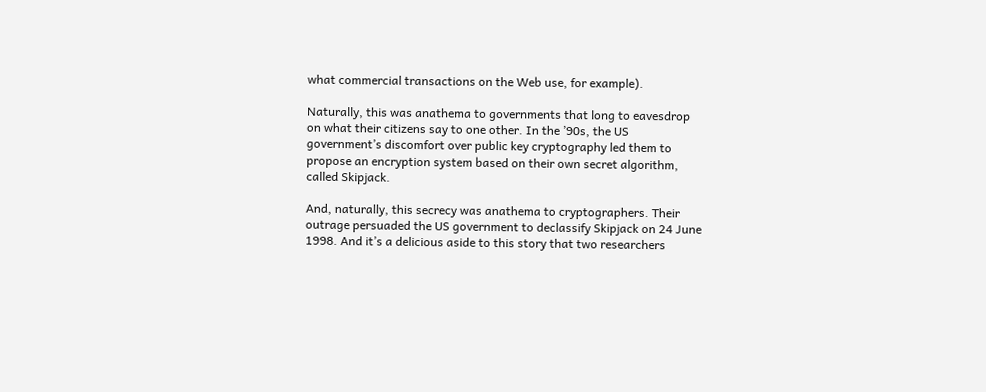what commercial transactions on the Web use, for example).

Naturally, this was anathema to governments that long to eavesdrop on what their citizens say to one other. In the ’90s, the US government’s discomfort over public key cryptography led them to propose an encryption system based on their own secret algorithm, called Skipjack.

And, naturally, this secrecy was anathema to cryptographers. Their outrage persuaded the US government to declassify Skipjack on 24 June 1998. And it’s a delicious aside to this story that two researchers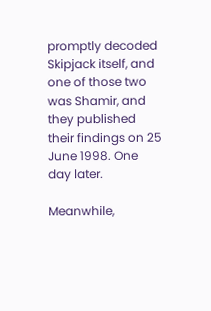promptly decoded Skipjack itself, and one of those two was Shamir, and they published their findings on 25 June 1998. One day later.

Meanwhile,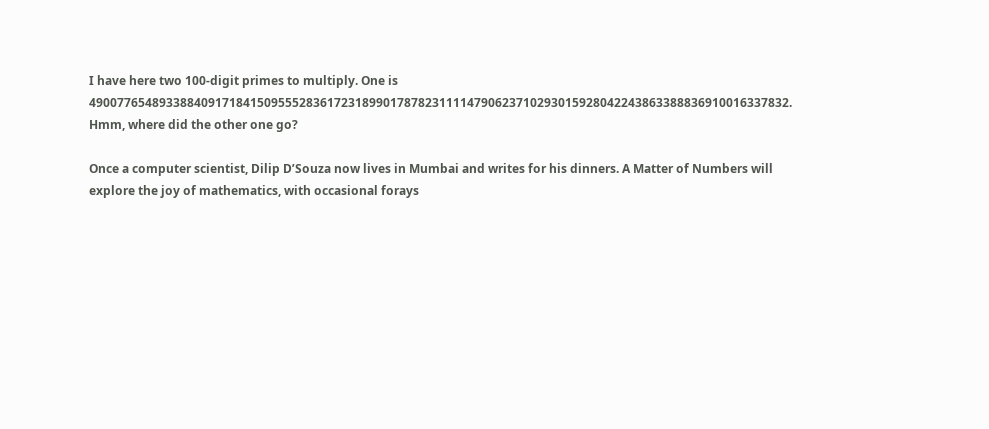I have here two 100-digit primes to multiply. One is 4900776548933884091718415095552836172318990178782311114790623710293015928042243863388836910016337832. Hmm, where did the other one go?

Once a computer scientist, Dilip D’Souza now lives in Mumbai and writes for his dinners. A Matter of Numbers will explore the joy of mathematics, with occasional forays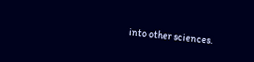into other sciences.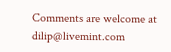Comments are welcome at dilip@livemint.com